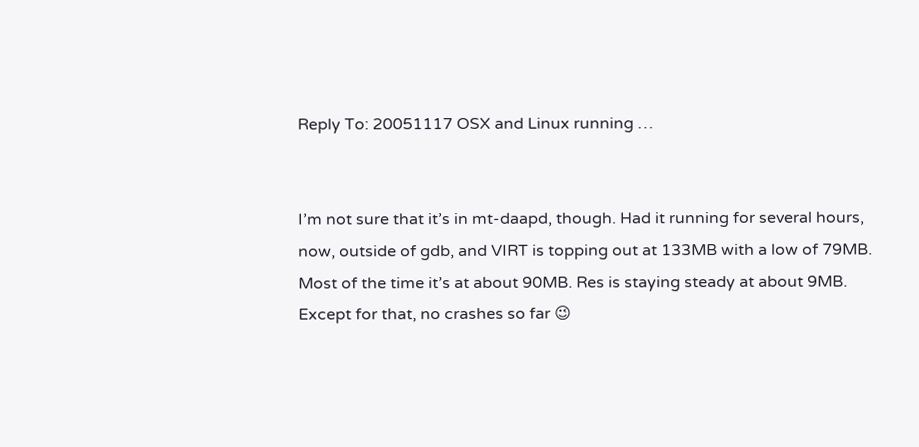Reply To: 20051117 OSX and Linux running …


I’m not sure that it’s in mt-daapd, though. Had it running for several hours, now, outside of gdb, and VIRT is topping out at 133MB with a low of 79MB. Most of the time it’s at about 90MB. Res is staying steady at about 9MB.
Except for that, no crashes so far 😉